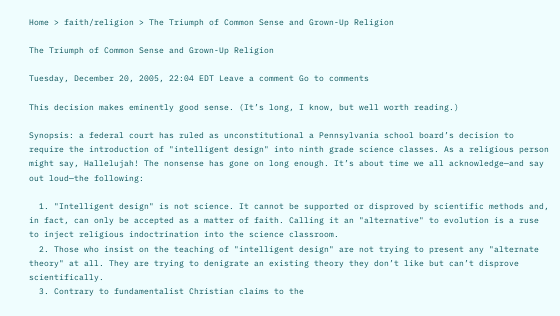Home > faith/religion > The Triumph of Common Sense and Grown-Up Religion

The Triumph of Common Sense and Grown-Up Religion

Tuesday, December 20, 2005, 22:04 EDT Leave a comment Go to comments

This decision makes eminently good sense. (It’s long, I know, but well worth reading.)

Synopsis: a federal court has ruled as unconstitutional a Pennsylvania school board’s decision to require the introduction of "intelligent design" into ninth grade science classes. As a religious person might say, Hallelujah! The nonsense has gone on long enough. It’s about time we all acknowledge—and say out loud—the following:

  1. "Intelligent design" is not science. It cannot be supported or disproved by scientific methods and, in fact, can only be accepted as a matter of faith. Calling it an "alternative" to evolution is a ruse to inject religious indoctrination into the science classroom.
  2. Those who insist on the teaching of "intelligent design" are not trying to present any "alternate theory" at all. They are trying to denigrate an existing theory they don’t like but can’t disprove scientifically.
  3. Contrary to fundamentalist Christian claims to the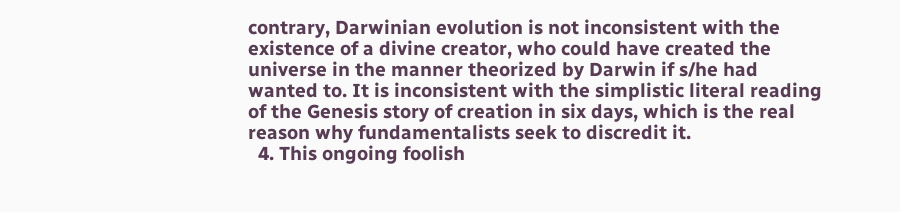contrary, Darwinian evolution is not inconsistent with the existence of a divine creator, who could have created the universe in the manner theorized by Darwin if s/he had wanted to. It is inconsistent with the simplistic literal reading of the Genesis story of creation in six days, which is the real reason why fundamentalists seek to discredit it.
  4. This ongoing foolish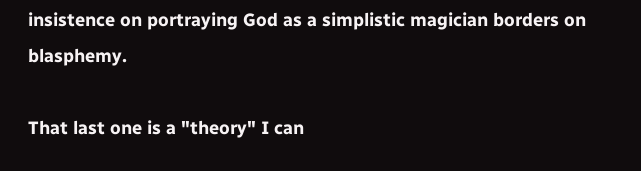insistence on portraying God as a simplistic magician borders on blasphemy.

That last one is a "theory" I can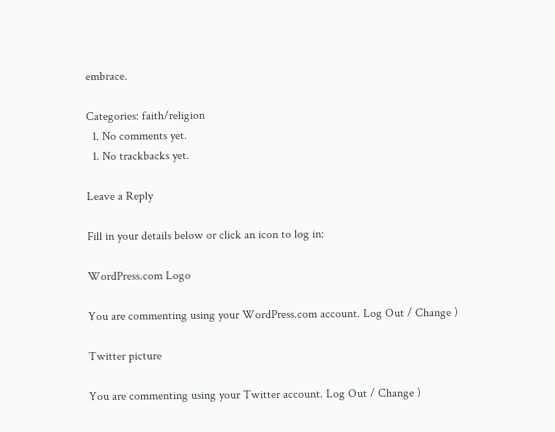embrace.

Categories: faith/religion
  1. No comments yet.
  1. No trackbacks yet.

Leave a Reply

Fill in your details below or click an icon to log in:

WordPress.com Logo

You are commenting using your WordPress.com account. Log Out / Change )

Twitter picture

You are commenting using your Twitter account. Log Out / Change )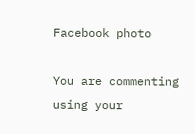Facebook photo

You are commenting using your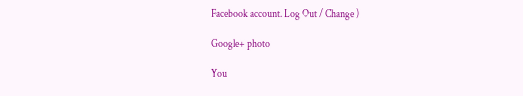Facebook account. Log Out / Change )

Google+ photo

You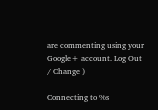are commenting using your Google+ account. Log Out / Change )

Connecting to %s